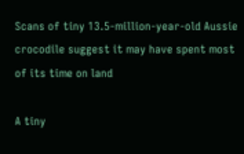Scans of tiny 13.5-million-year-old Aussie crocodile suggest it may have spent most of its time on land

A tiny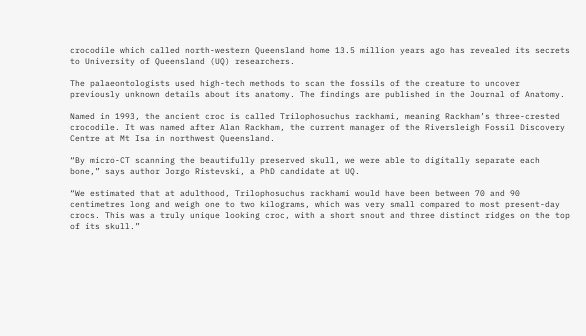crocodile which called north-western Queensland home 13.5 million years ago has revealed its secrets to University of Queensland (UQ) researchers.

The palaeontologists used high-tech methods to scan the fossils of the creature to uncover previously unknown details about its anatomy. The findings are published in the Journal of Anatomy.

Named in 1993, the ancient croc is called Trilophosuchus rackhami, meaning Rackham’s three-crested crocodile. It was named after Alan Rackham, the current manager of the Riversleigh Fossil Discovery Centre at Mt Isa in northwest Queensland.

“By micro-CT scanning the beautifully preserved skull, we were able to digitally separate each bone,” says author Jorgo Ristevski, a PhD candidate at UQ.

“We estimated that at adulthood, Trilophosuchus rackhami would have been between 70 and 90 centimetres long and weigh one to two kilograms, which was very small compared to most present-day crocs. This was a truly unique looking croc, with a short snout and three distinct ridges on the top of its skull.”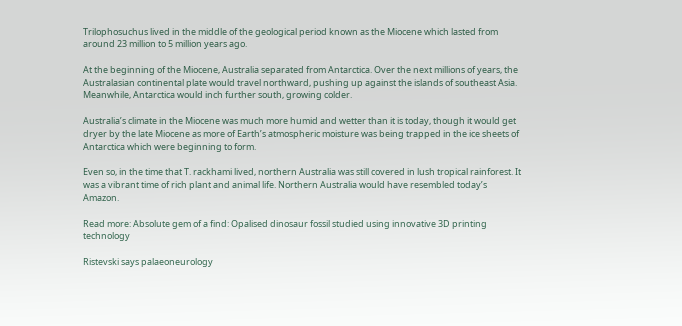Trilophosuchus lived in the middle of the geological period known as the Miocene which lasted from around 23 million to 5 million years ago.

At the beginning of the Miocene, Australia separated from Antarctica. Over the next millions of years, the Australasian continental plate would travel northward, pushing up against the islands of southeast Asia. Meanwhile, Antarctica would inch further south, growing colder.

Australia’s climate in the Miocene was much more humid and wetter than it is today, though it would get dryer by the late Miocene as more of Earth’s atmospheric moisture was being trapped in the ice sheets of Antarctica which were beginning to form.

Even so, in the time that T. rackhami lived, northern Australia was still covered in lush tropical rainforest. It was a vibrant time of rich plant and animal life. Northern Australia would have resembled today’s Amazon.

Read more: Absolute gem of a find: Opalised dinosaur fossil studied using innovative 3D printing technology

Ristevski says palaeoneurology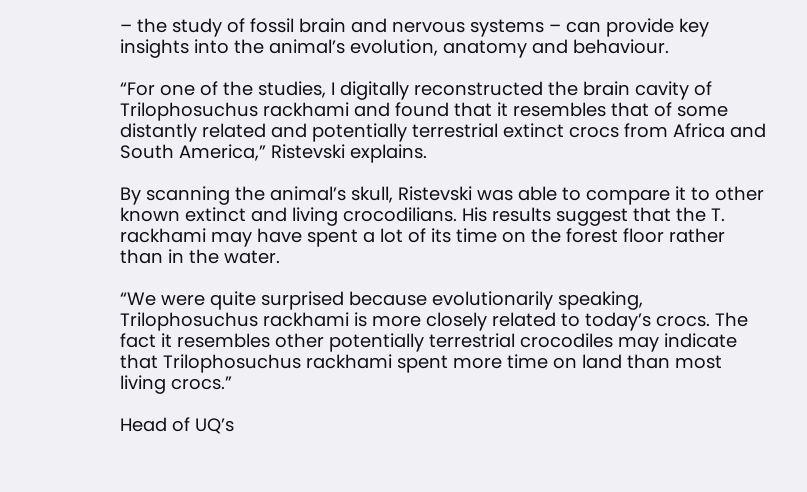– the study of fossil brain and nervous systems – can provide key insights into the animal’s evolution, anatomy and behaviour.

“For one of the studies, I digitally reconstructed the brain cavity of Trilophosuchus rackhami and found that it resembles that of some distantly related and potentially terrestrial extinct crocs from Africa and South America,” Ristevski explains.

By scanning the animal’s skull, Ristevski was able to compare it to other known extinct and living crocodilians. His results suggest that the T. rackhami may have spent a lot of its time on the forest floor rather than in the water.

“We were quite surprised because evolutionarily speaking, Trilophosuchus rackhami is more closely related to today’s crocs. The fact it resembles other potentially terrestrial crocodiles may indicate that Trilophosuchus rackhami spent more time on land than most living crocs.”

Head of UQ’s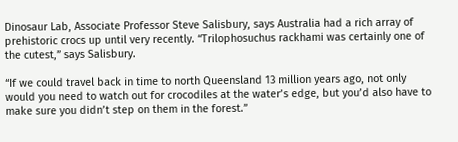Dinosaur Lab, Associate Professor Steve Salisbury, says Australia had a rich array of prehistoric crocs up until very recently. “Trilophosuchus rackhami was certainly one of the cutest,” says Salisbury.

“If we could travel back in time to north Queensland 13 million years ago, not only would you need to watch out for crocodiles at the water’s edge, but you’d also have to make sure you didn’t step on them in the forest.”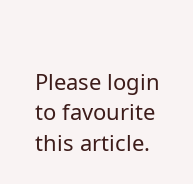Please login to favourite this article.